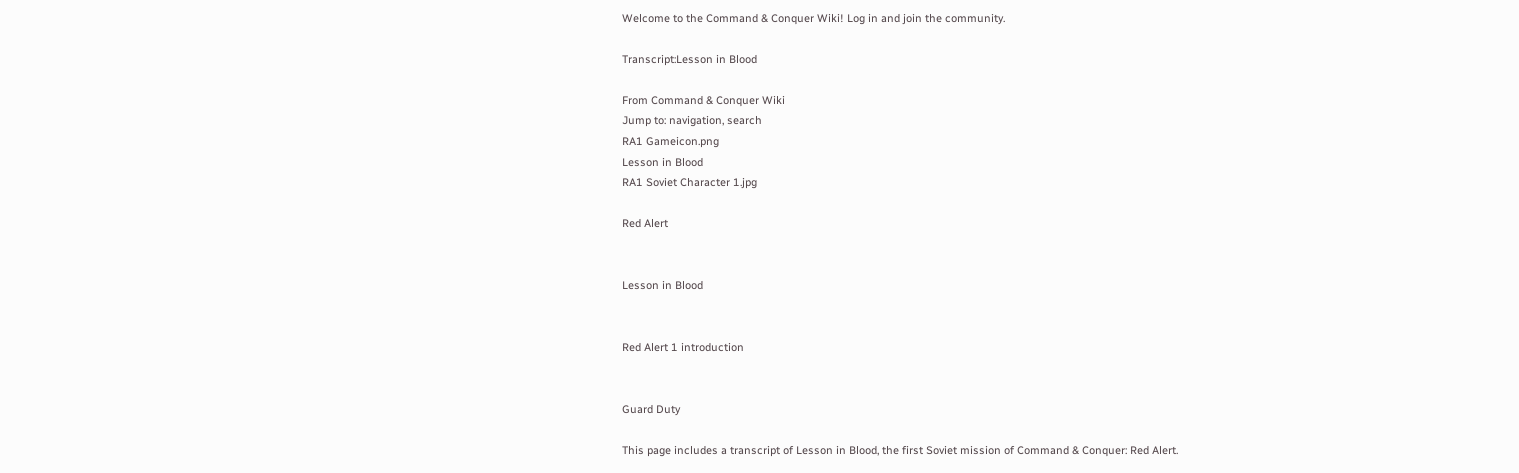Welcome to the Command & Conquer Wiki! Log in and join the community.

Transcript:Lesson in Blood

From Command & Conquer Wiki
Jump to: navigation, search
RA1 Gameicon.png
Lesson in Blood
RA1 Soviet Character 1.jpg

Red Alert


Lesson in Blood


Red Alert 1 introduction


Guard Duty

This page includes a transcript of Lesson in Blood, the first Soviet mission of Command & Conquer: Red Alert.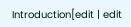Introduction[edit | edit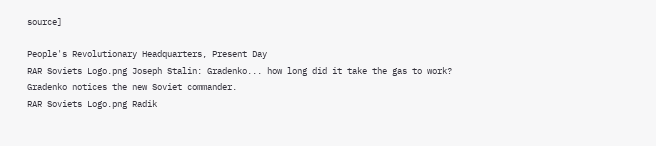source]

People's Revolutionary Headquarters, Present Day
RAR Soviets Logo.png Joseph Stalin: Gradenko... how long did it take the gas to work?
Gradenko notices the new Soviet commander.
RAR Soviets Logo.png Radik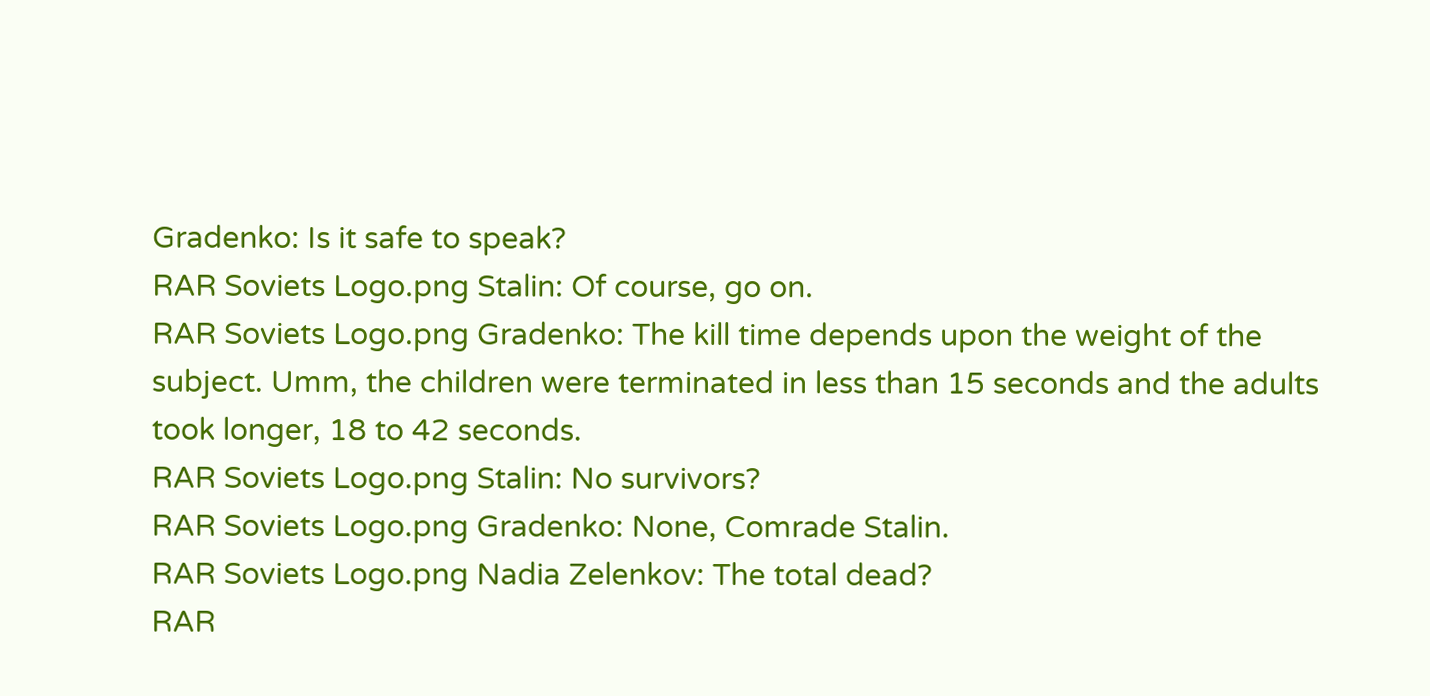Gradenko: Is it safe to speak?
RAR Soviets Logo.png Stalin: Of course, go on.
RAR Soviets Logo.png Gradenko: The kill time depends upon the weight of the subject. Umm, the children were terminated in less than 15 seconds and the adults took longer, 18 to 42 seconds.
RAR Soviets Logo.png Stalin: No survivors?
RAR Soviets Logo.png Gradenko: None, Comrade Stalin.
RAR Soviets Logo.png Nadia Zelenkov: The total dead?
RAR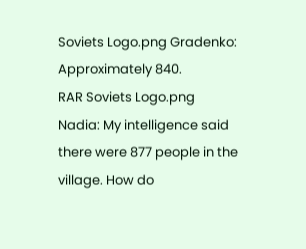Soviets Logo.png Gradenko: Approximately 840.
RAR Soviets Logo.png Nadia: My intelligence said there were 877 people in the village. How do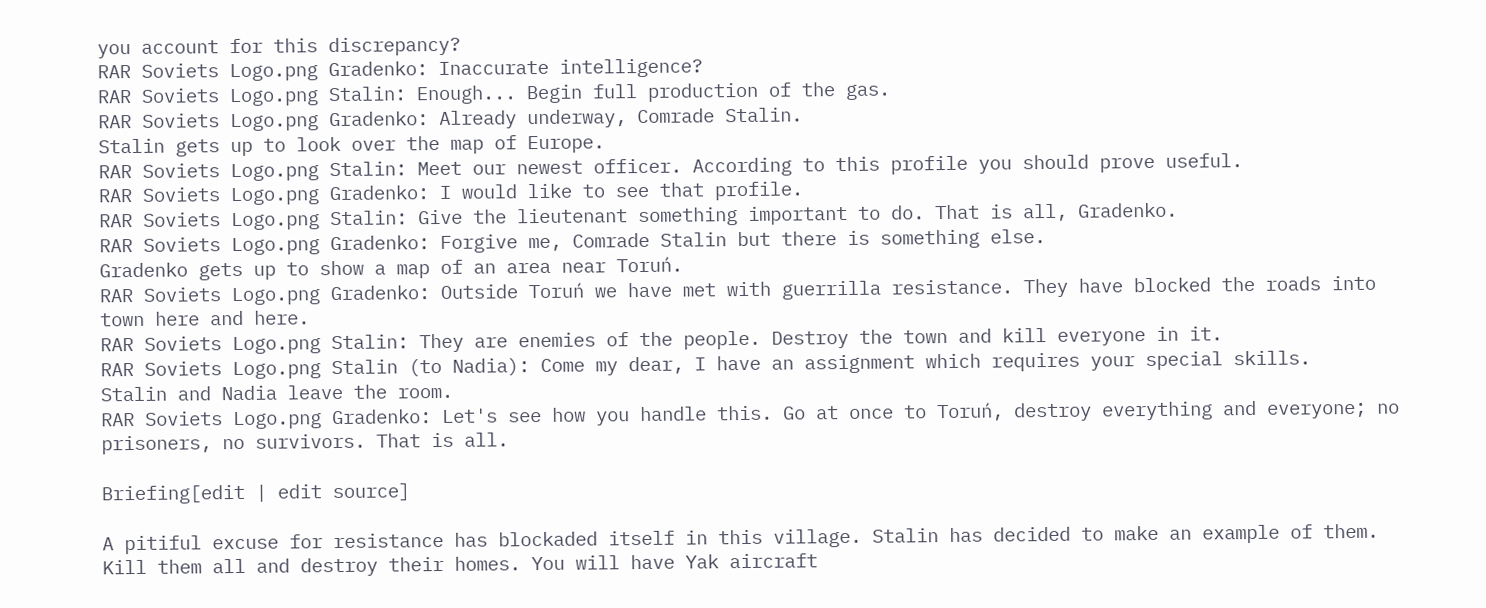you account for this discrepancy?
RAR Soviets Logo.png Gradenko: Inaccurate intelligence?
RAR Soviets Logo.png Stalin: Enough... Begin full production of the gas.
RAR Soviets Logo.png Gradenko: Already underway, Comrade Stalin.
Stalin gets up to look over the map of Europe.
RAR Soviets Logo.png Stalin: Meet our newest officer. According to this profile you should prove useful.
RAR Soviets Logo.png Gradenko: I would like to see that profile.
RAR Soviets Logo.png Stalin: Give the lieutenant something important to do. That is all, Gradenko.
RAR Soviets Logo.png Gradenko: Forgive me, Comrade Stalin but there is something else.
Gradenko gets up to show a map of an area near Toruń.
RAR Soviets Logo.png Gradenko: Outside Toruń we have met with guerrilla resistance. They have blocked the roads into town here and here.
RAR Soviets Logo.png Stalin: They are enemies of the people. Destroy the town and kill everyone in it.
RAR Soviets Logo.png Stalin (to Nadia): Come my dear, I have an assignment which requires your special skills.
Stalin and Nadia leave the room.
RAR Soviets Logo.png Gradenko: Let's see how you handle this. Go at once to Toruń, destroy everything and everyone; no prisoners, no survivors. That is all.

Briefing[edit | edit source]

A pitiful excuse for resistance has blockaded itself in this village. Stalin has decided to make an example of them. Kill them all and destroy their homes. You will have Yak aircraft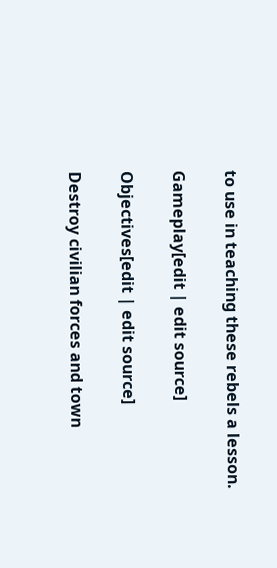to use in teaching these rebels a lesson.

Gameplay[edit | edit source]

Objectives[edit | edit source]

Destroy civilian forces and town